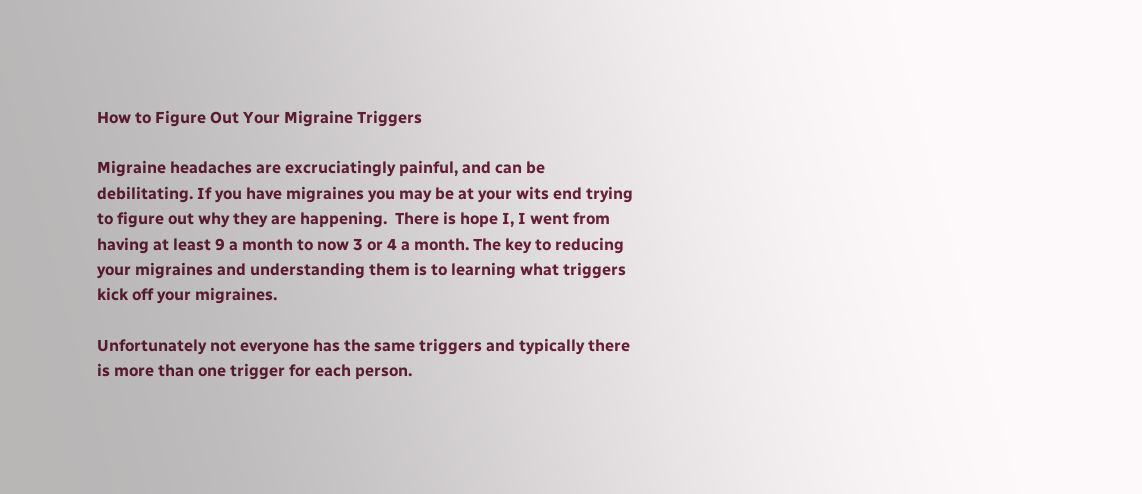How to Figure Out Your Migraine Triggers

Migraine headaches are excruciatingly painful, and can be debilitating. If you have migraines you may be at your wits end trying to figure out why they are happening.  There is hope I, I went from having at least 9 a month to now 3 or 4 a month. The key to reducing your migraines and understanding them is to learning what triggers kick off your migraines.

Unfortunately not everyone has the same triggers and typically there is more than one trigger for each person.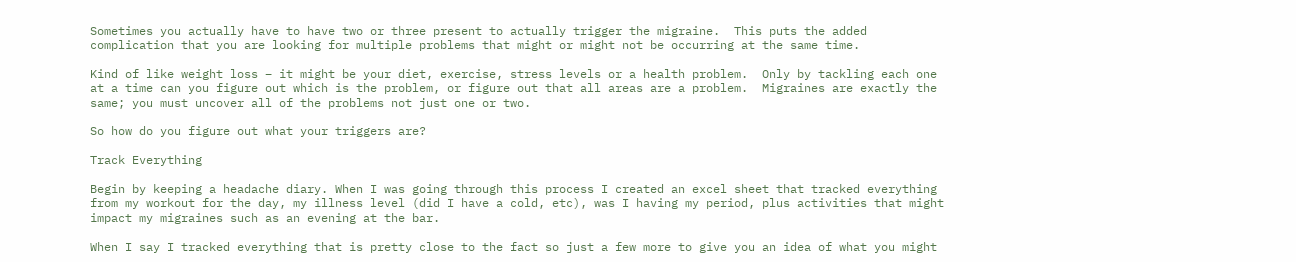Sometimes you actually have to have two or three present to actually trigger the migraine.  This puts the added complication that you are looking for multiple problems that might or might not be occurring at the same time.

Kind of like weight loss – it might be your diet, exercise, stress levels or a health problem.  Only by tackling each one at a time can you figure out which is the problem, or figure out that all areas are a problem.  Migraines are exactly the same; you must uncover all of the problems not just one or two.

So how do you figure out what your triggers are?

Track Everything

Begin by keeping a headache diary. When I was going through this process I created an excel sheet that tracked everything from my workout for the day, my illness level (did I have a cold, etc), was I having my period, plus activities that might impact my migraines such as an evening at the bar.

When I say I tracked everything that is pretty close to the fact so just a few more to give you an idea of what you might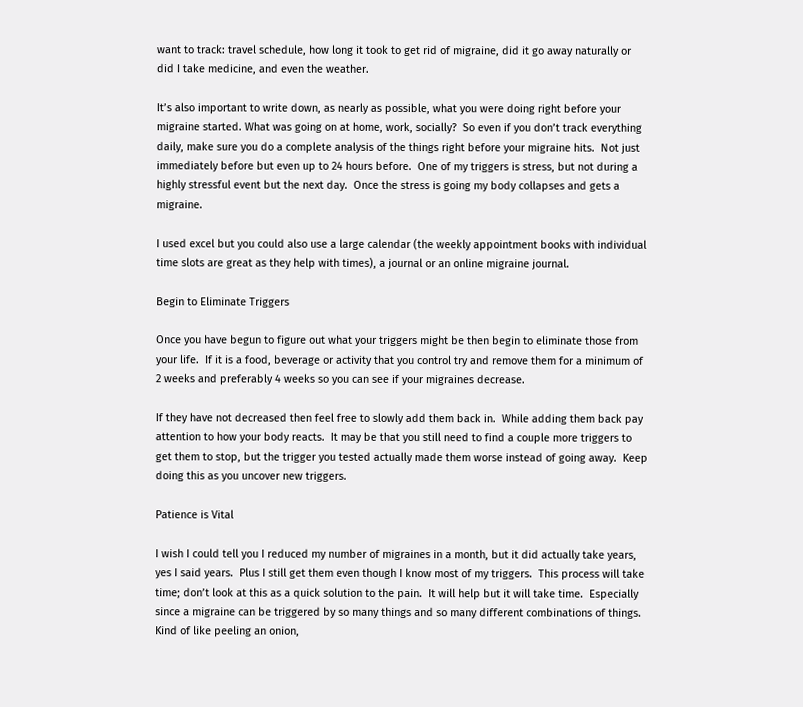want to track: travel schedule, how long it took to get rid of migraine, did it go away naturally or did I take medicine, and even the weather.

It’s also important to write down, as nearly as possible, what you were doing right before your migraine started. What was going on at home, work, socially?  So even if you don’t track everything daily, make sure you do a complete analysis of the things right before your migraine hits.  Not just immediately before but even up to 24 hours before.  One of my triggers is stress, but not during a highly stressful event but the next day.  Once the stress is going my body collapses and gets a migraine.

I used excel but you could also use a large calendar (the weekly appointment books with individual time slots are great as they help with times), a journal or an online migraine journal.

Begin to Eliminate Triggers

Once you have begun to figure out what your triggers might be then begin to eliminate those from your life.  If it is a food, beverage or activity that you control try and remove them for a minimum of 2 weeks and preferably 4 weeks so you can see if your migraines decrease.

If they have not decreased then feel free to slowly add them back in.  While adding them back pay attention to how your body reacts.  It may be that you still need to find a couple more triggers to get them to stop, but the trigger you tested actually made them worse instead of going away.  Keep doing this as you uncover new triggers.

Patience is Vital

I wish I could tell you I reduced my number of migraines in a month, but it did actually take years, yes I said years.  Plus I still get them even though I know most of my triggers.  This process will take time; don’t look at this as a quick solution to the pain.  It will help but it will take time.  Especially since a migraine can be triggered by so many things and so many different combinations of things.  Kind of like peeling an onion,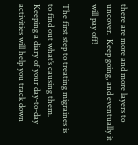there are more and more layers to uncover.  Keep going, and eventually it will pay off!

The first step to treating migraines is to find out what’s causing them. Keeping a diary of your day-to-day activities will help you track down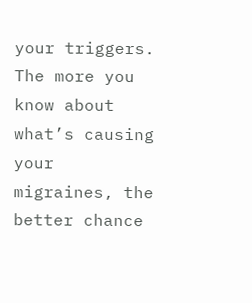your triggers. The more you know about what’s causing your migraines, the better chance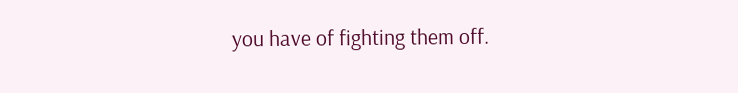you have of fighting them off.